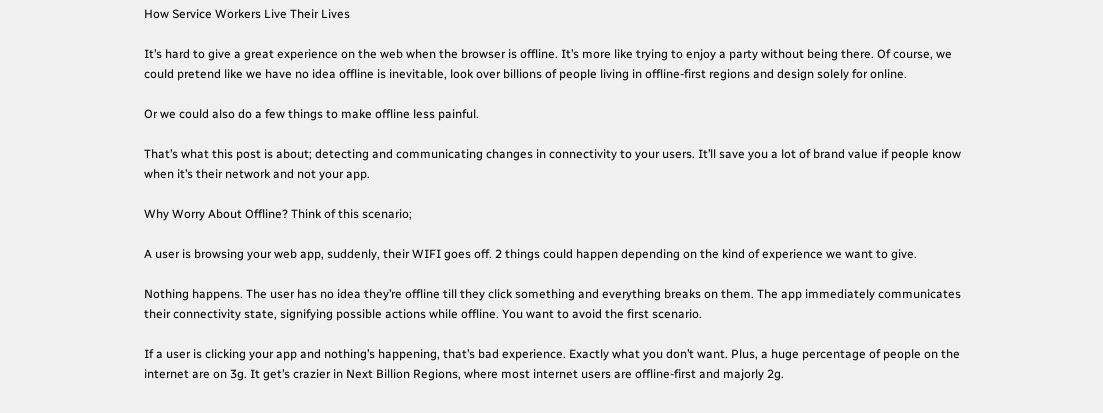How Service Workers Live Their Lives

It’s hard to give a great experience on the web when the browser is offline. It’s more like trying to enjoy a party without being there. Of course, we could pretend like we have no idea offline is inevitable, look over billions of people living in offline-first regions and design solely for online.

Or we could also do a few things to make offline less painful.

That’s what this post is about; detecting and communicating changes in connectivity to your users. It’ll save you a lot of brand value if people know when it’s their network and not your app.

Why Worry About Offline? Think of this scenario;

A user is browsing your web app, suddenly, their WIFI goes off. 2 things could happen depending on the kind of experience we want to give.

Nothing happens. The user has no idea they’re offline till they click something and everything breaks on them. The app immediately communicates their connectivity state, signifying possible actions while offline. You want to avoid the first scenario.

If a user is clicking your app and nothing’s happening, that’s bad experience. Exactly what you don’t want. Plus, a huge percentage of people on the internet are on 3g. It get’s crazier in Next Billion Regions, where most internet users are offline-first and majorly 2g.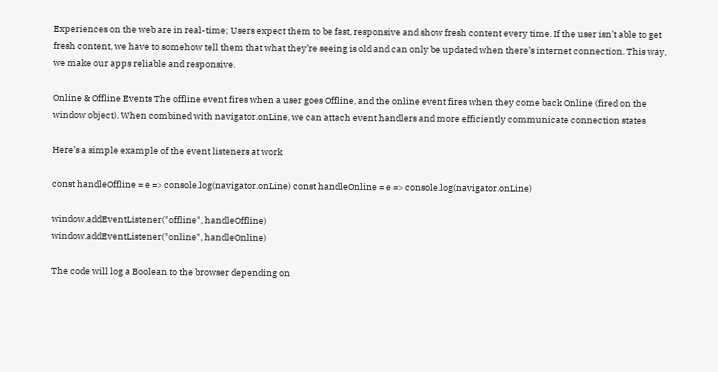Experiences on the web are in real-time; Users expect them to be fast, responsive and show fresh content every time. If the user isn’t able to get fresh content, we have to somehow tell them that what they’re seeing is old and can only be updated when there’s internet connection. This way, we make our apps reliable and responsive.

Online & Offline Events The offline event fires when a user goes Offline, and the online event fires when they come back Online (fired on the window object). When combined with navigator.onLine, we can attach event handlers and more efficiently communicate connection states

Here’s a simple example of the event listeners at work

const handleOffline = e => console.log(navigator.onLine) const handleOnline = e => console.log(navigator.onLine)

window.addEventListener("offline", handleOffline)
window.addEventListener("online", handleOnline)

The code will log a Boolean to the browser depending on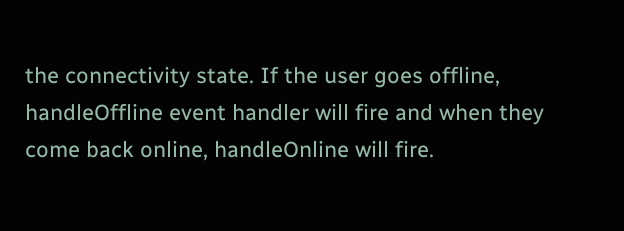the connectivity state. If the user goes offline, handleOffline event handler will fire and when they come back online, handleOnline will fire.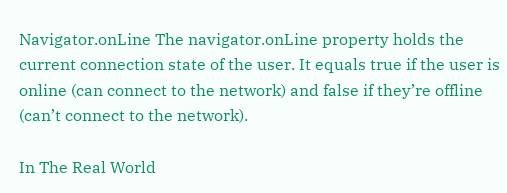Navigator.onLine The navigator.onLine property holds the current connection state of the user. It equals true if the user is online (can connect to the network) and false if they’re offline (can’t connect to the network).

In The Real World